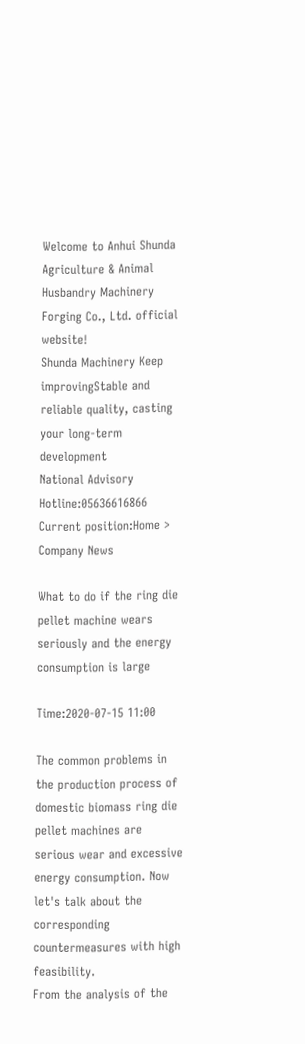Welcome to Anhui Shunda Agriculture & Animal Husbandry Machinery Forging Co., Ltd. official website!
Shunda Machinery Keep improvingStable and reliable quality, casting your long-term development
National Advisory Hotline:05636616866
Current position:Home > Company News

What to do if the ring die pellet machine wears seriously and the energy consumption is large

Time:2020-07-15 11:00

The common problems in the production process of domestic biomass ring die pellet machines are serious wear and excessive energy consumption. Now let's talk about the corresponding countermeasures with high feasibility.
From the analysis of the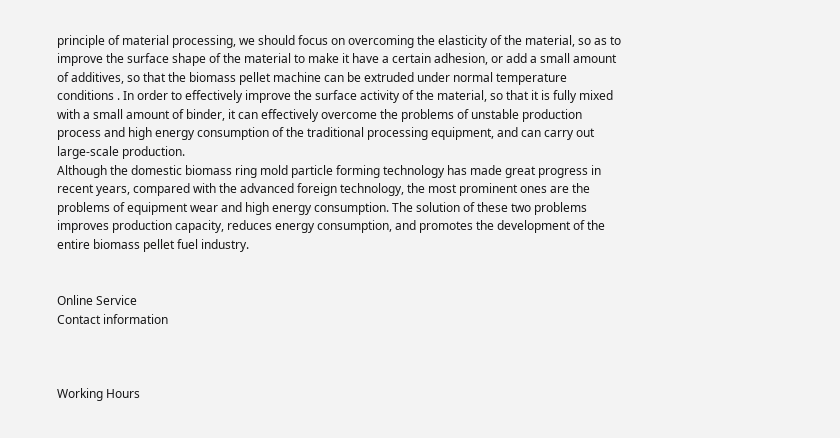principle of material processing, we should focus on overcoming the elasticity of the material, so as to improve the surface shape of the material to make it have a certain adhesion, or add a small amount of additives, so that the biomass pellet machine can be extruded under normal temperature conditions . In order to effectively improve the surface activity of the material, so that it is fully mixed with a small amount of binder, it can effectively overcome the problems of unstable production process and high energy consumption of the traditional processing equipment, and can carry out large-scale production.
Although the domestic biomass ring mold particle forming technology has made great progress in recent years, compared with the advanced foreign technology, the most prominent ones are the problems of equipment wear and high energy consumption. The solution of these two problems improves production capacity, reduces energy consumption, and promotes the development of the entire biomass pellet fuel industry.


Online Service
Contact information



Working Hours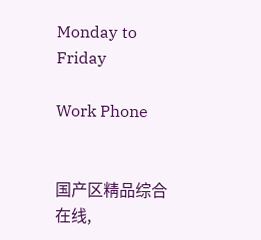Monday to Friday

Work Phone


国产区精品综合在线,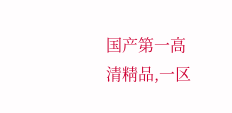国产第一高清精品,一区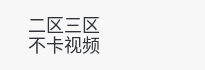二区三区 不卡视频